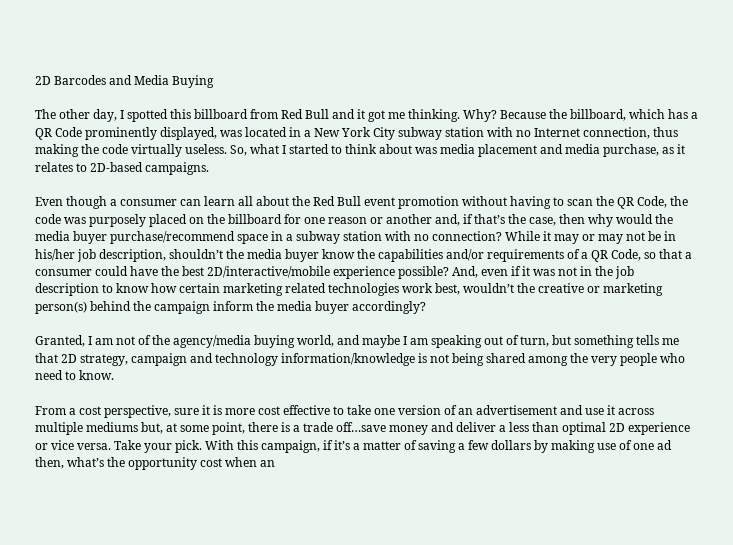2D Barcodes and Media Buying

The other day, I spotted this billboard from Red Bull and it got me thinking. Why? Because the billboard, which has a QR Code prominently displayed, was located in a New York City subway station with no Internet connection, thus making the code virtually useless. So, what I started to think about was media placement and media purchase, as it relates to 2D-based campaigns.

Even though a consumer can learn all about the Red Bull event promotion without having to scan the QR Code, the code was purposely placed on the billboard for one reason or another and, if that’s the case, then why would the media buyer purchase/recommend space in a subway station with no connection? While it may or may not be in his/her job description, shouldn’t the media buyer know the capabilities and/or requirements of a QR Code, so that a consumer could have the best 2D/interactive/mobile experience possible? And, even if it was not in the job description to know how certain marketing related technologies work best, wouldn’t the creative or marketing person(s) behind the campaign inform the media buyer accordingly?

Granted, I am not of the agency/media buying world, and maybe I am speaking out of turn, but something tells me that 2D strategy, campaign and technology information/knowledge is not being shared among the very people who need to know.

From a cost perspective, sure it is more cost effective to take one version of an advertisement and use it across multiple mediums but, at some point, there is a trade off…save money and deliver a less than optimal 2D experience or vice versa. Take your pick. With this campaign, if it’s a matter of saving a few dollars by making use of one ad then, what’s the opportunity cost when an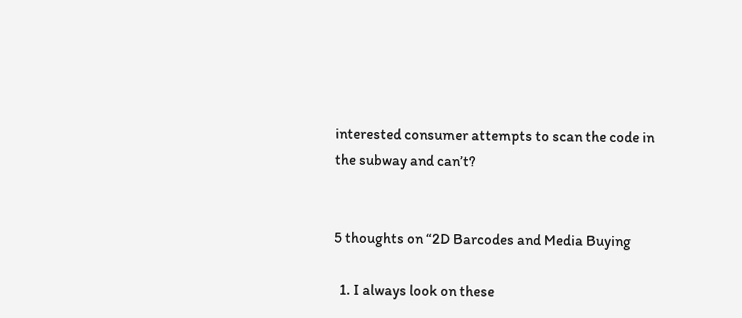interested consumer attempts to scan the code in the subway and can’t?


5 thoughts on “2D Barcodes and Media Buying

  1. I always look on these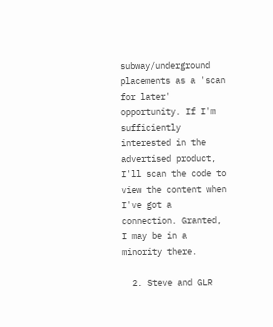subway/underground placements as a 'scan for later' opportunity. If I'm sufficiently interested in the advertised product, I'll scan the code to view the content when I've got a connection. Granted, I may be in a minority there.

  2. Steve and GLR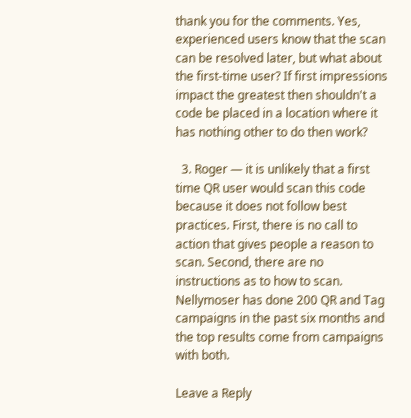thank you for the comments. Yes, experienced users know that the scan can be resolved later, but what about the first-time user? If first impressions impact the greatest then shouldn't a code be placed in a location where it has nothing other to do then work?

  3. Roger — it is unlikely that a first time QR user would scan this code because it does not follow best practices. First, there is no call to action that gives people a reason to scan. Second, there are no instructions as to how to scan. Nellymoser has done 200 QR and Tag campaigns in the past six months and the top results come from campaigns with both.

Leave a Reply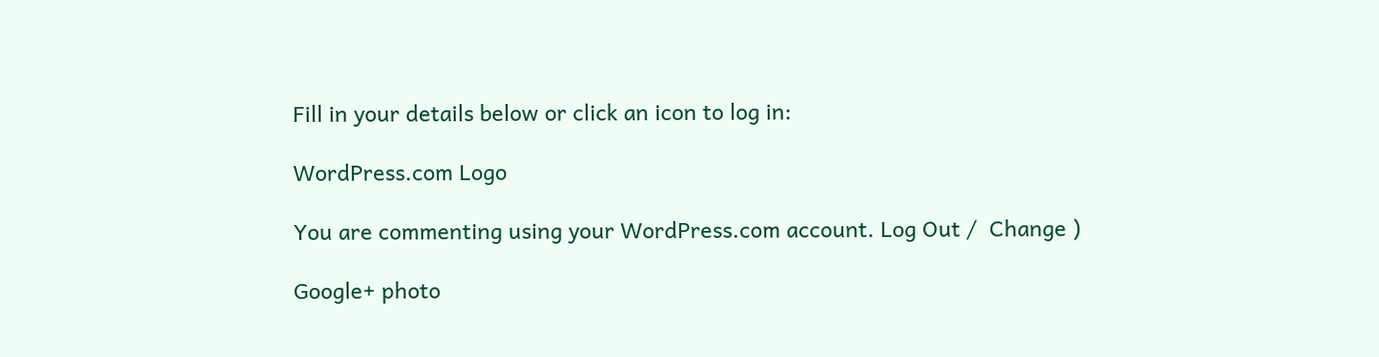Fill in your details below or click an icon to log in:

WordPress.com Logo

You are commenting using your WordPress.com account. Log Out /  Change )

Google+ photo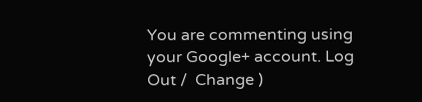You are commenting using your Google+ account. Log Out /  Change )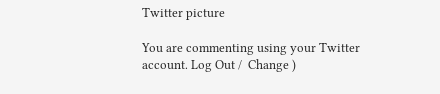Twitter picture

You are commenting using your Twitter account. Log Out /  Change )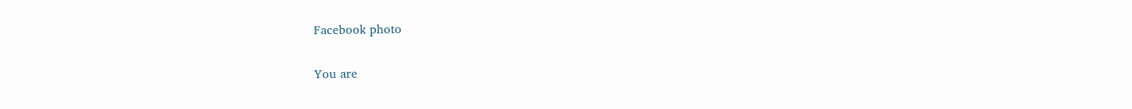Facebook photo

You are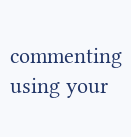commenting using your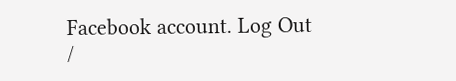Facebook account. Log Out /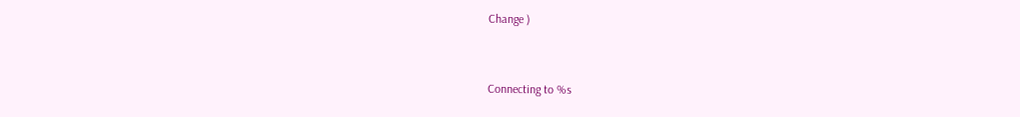Change )


Connecting to %s